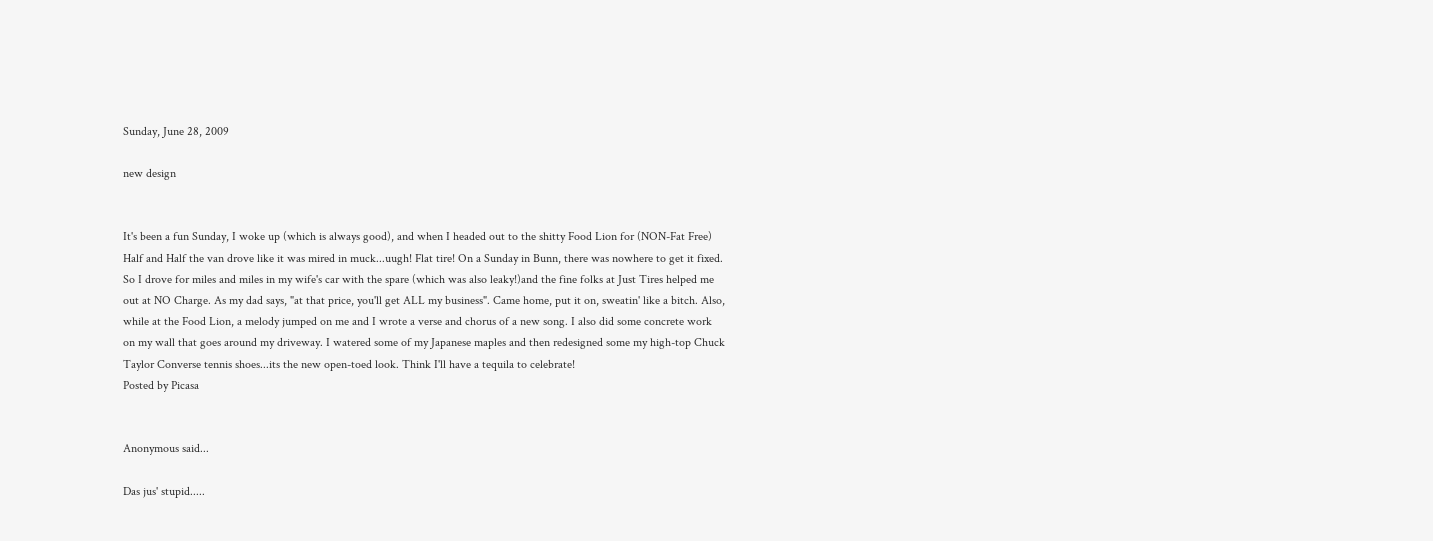Sunday, June 28, 2009

new design


It's been a fun Sunday, I woke up (which is always good), and when I headed out to the shitty Food Lion for (NON-Fat Free) Half and Half the van drove like it was mired in muck...uugh! Flat tire! On a Sunday in Bunn, there was nowhere to get it fixed. So I drove for miles and miles in my wife's car with the spare (which was also leaky!)and the fine folks at Just Tires helped me out at NO Charge. As my dad says, "at that price, you'll get ALL my business". Came home, put it on, sweatin' like a bitch. Also, while at the Food Lion, a melody jumped on me and I wrote a verse and chorus of a new song. I also did some concrete work on my wall that goes around my driveway. I watered some of my Japanese maples and then redesigned some my high-top Chuck Taylor Converse tennis shoes...its the new open-toed look. Think I'll have a tequila to celebrate!
Posted by Picasa


Anonymous said...

Das jus' stupid.....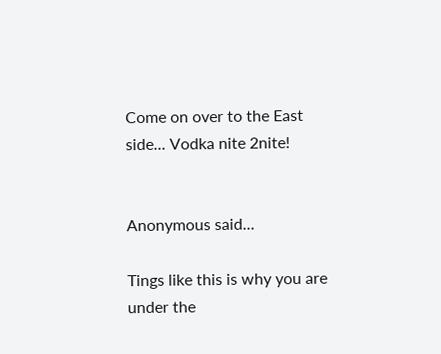Come on over to the East side... Vodka nite 2nite!


Anonymous said...

Tings like this is why you are under the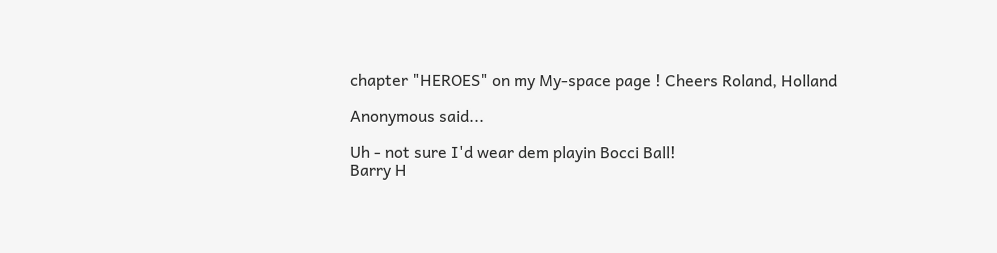chapter "HEROES" on my My-space page ! Cheers Roland, Holland

Anonymous said...

Uh - not sure I'd wear dem playin Bocci Ball!
Barry H